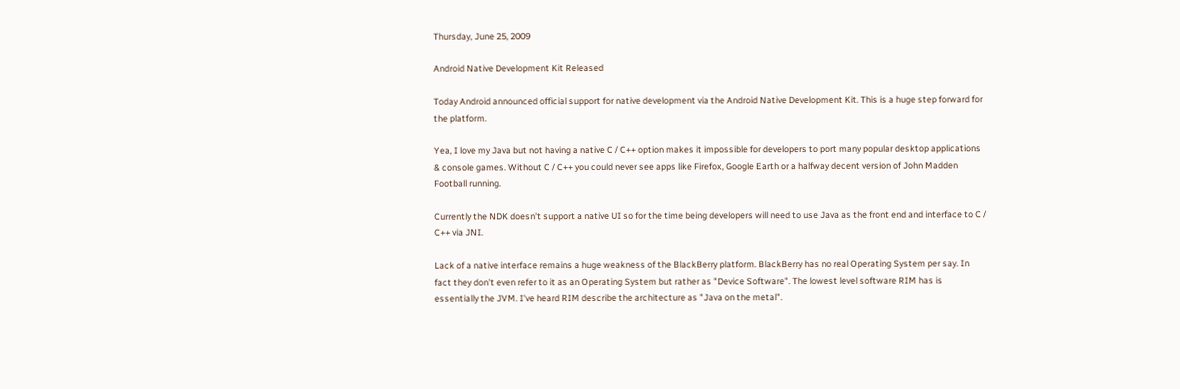Thursday, June 25, 2009

Android Native Development Kit Released

Today Android announced official support for native development via the Android Native Development Kit. This is a huge step forward for the platform.

Yea, I love my Java but not having a native C / C++ option makes it impossible for developers to port many popular desktop applications & console games. Without C / C++ you could never see apps like Firefox, Google Earth or a halfway decent version of John Madden Football running.

Currently the NDK doesn't support a native UI so for the time being developers will need to use Java as the front end and interface to C / C++ via JNI.

Lack of a native interface remains a huge weakness of the BlackBerry platform. BlackBerry has no real Operating System per say. In fact they don't even refer to it as an Operating System but rather as "Device Software". The lowest level software RIM has is essentially the JVM. I've heard RIM describe the architecture as "Java on the metal".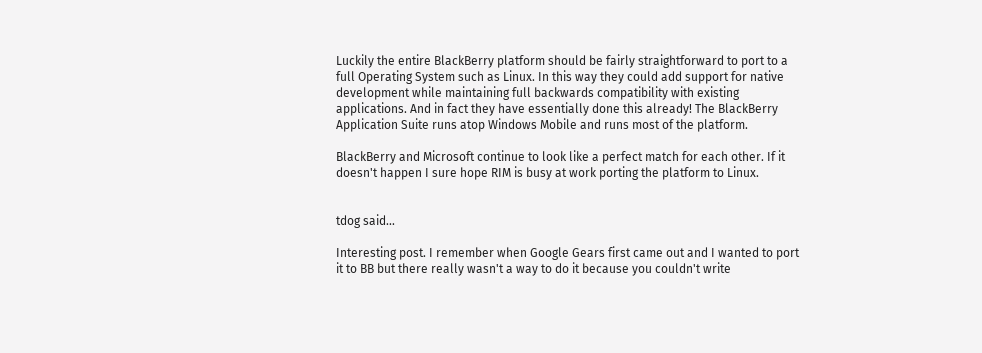Luckily the entire BlackBerry platform should be fairly straightforward to port to a full Operating System such as Linux. In this way they could add support for native development while maintaining full backwards compatibility with existing applications. And in fact they have essentially done this already! The BlackBerry Application Suite runs atop Windows Mobile and runs most of the platform.

BlackBerry and Microsoft continue to look like a perfect match for each other. If it doesn't happen I sure hope RIM is busy at work porting the platform to Linux.


tdog said...

Interesting post. I remember when Google Gears first came out and I wanted to port it to BB but there really wasn't a way to do it because you couldn't write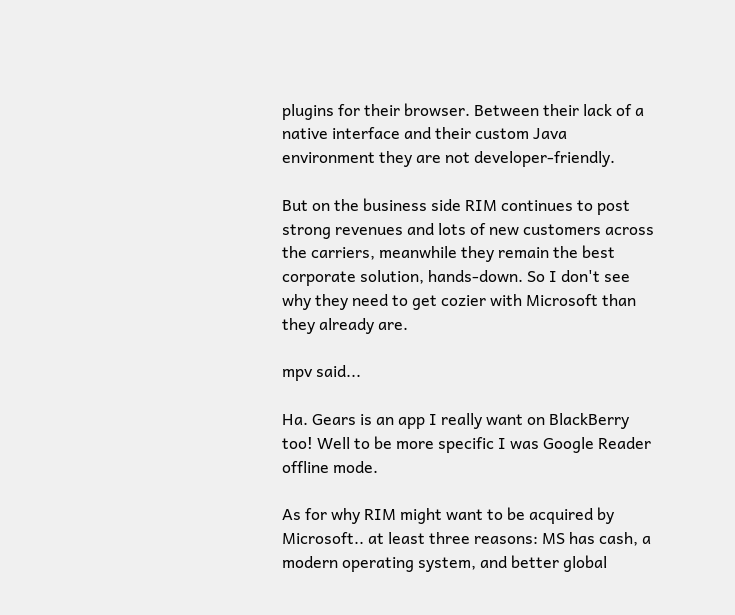plugins for their browser. Between their lack of a native interface and their custom Java environment they are not developer-friendly.

But on the business side RIM continues to post strong revenues and lots of new customers across the carriers, meanwhile they remain the best corporate solution, hands-down. So I don't see why they need to get cozier with Microsoft than they already are.

mpv said...

Ha. Gears is an app I really want on BlackBerry too! Well to be more specific I was Google Reader offline mode.

As for why RIM might want to be acquired by Microsoft.. at least three reasons: MS has cash, a modern operating system, and better global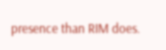presence than RIM does.